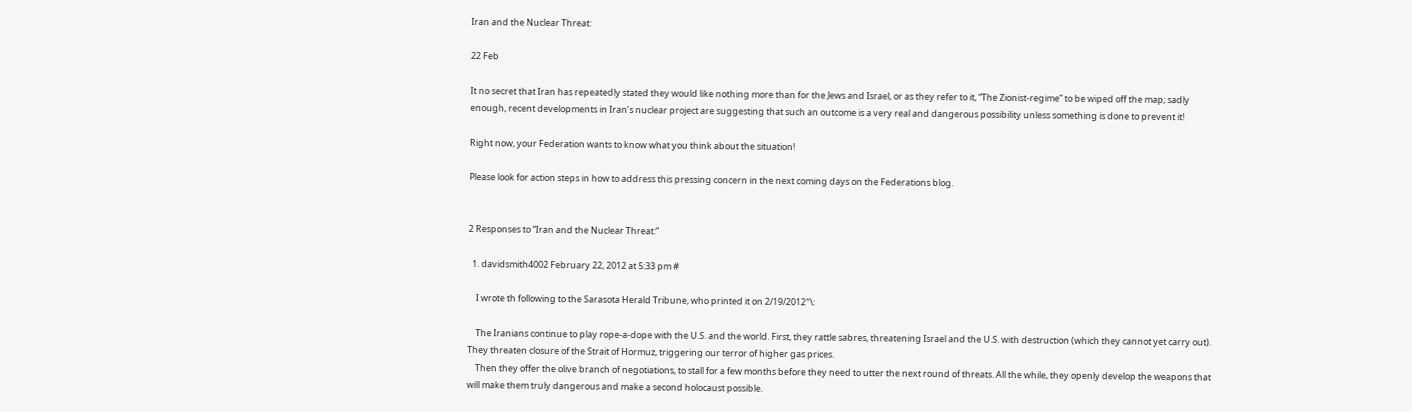Iran and the Nuclear Threat:

22 Feb

It no secret that Iran has repeatedly stated they would like nothing more than for the Jews and Israel, or as they refer to it, “The Zionist-regime” to be wiped off the map; sadly enough, recent developments in Iran’s nuclear project are suggesting that such an outcome is a very real and dangerous possibility unless something is done to prevent it!

Right now, your Federation wants to know what you think about the situation!

Please look for action steps in how to address this pressing concern in the next coming days on the Federations blog.


2 Responses to “Iran and the Nuclear Threat:”

  1. davidsmith4002 February 22, 2012 at 5:33 pm #

    I wrote th following to the Sarasota Herald Tribune, who printed it on 2/19/2012″\:

    The Iranians continue to play rope-a-dope with the U.S. and the world. First, they rattle sabres, threatening Israel and the U.S. with destruction (which they cannot yet carry out). They threaten closure of the Strait of Hormuz, triggering our terror of higher gas prices.
    Then they offer the olive branch of negotiations, to stall for a few months before they need to utter the next round of threats. All the while, they openly develop the weapons that will make them truly dangerous and make a second holocaust possible.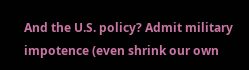And the U.S. policy? Admit military impotence (even shrink our own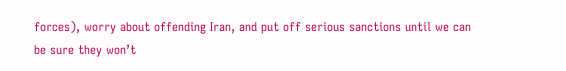forces), worry about offending Iran, and put off serious sanctions until we can be sure they won’t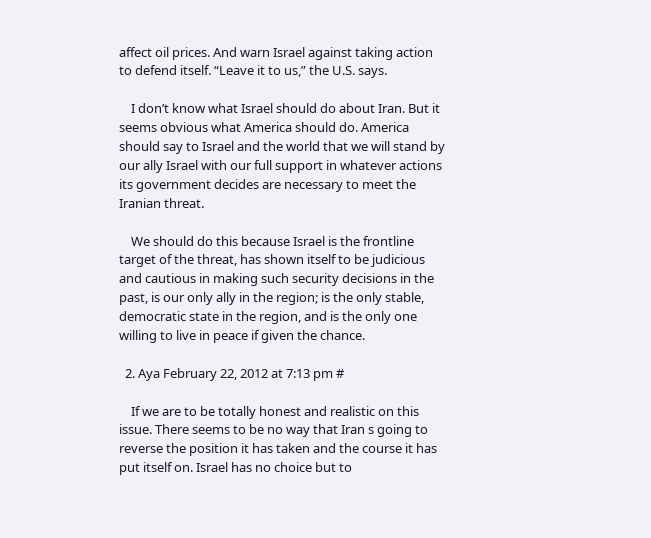affect oil prices. And warn Israel against taking action to defend itself. “Leave it to us,” the U.S. says.

    I don’t know what Israel should do about Iran. But it seems obvious what America should do. America should say to Israel and the world that we will stand by our ally Israel with our full support in whatever actions its government decides are necessary to meet the Iranian threat.

    We should do this because Israel is the frontline target of the threat, has shown itself to be judicious and cautious in making such security decisions in the past, is our only ally in the region; is the only stable, democratic state in the region, and is the only one willing to live in peace if given the chance.

  2. Aya February 22, 2012 at 7:13 pm #

    If we are to be totally honest and realistic on this issue. There seems to be no way that Iran s going to reverse the position it has taken and the course it has put itself on. Israel has no choice but to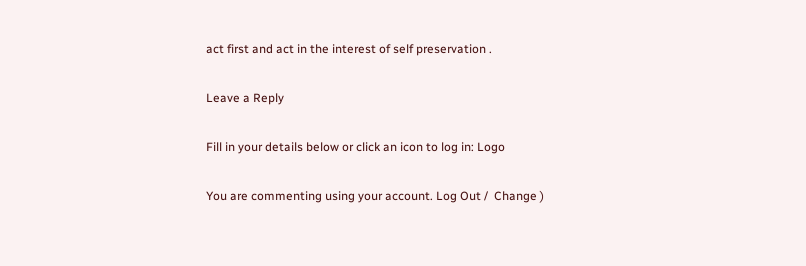act first and act in the interest of self preservation .

Leave a Reply

Fill in your details below or click an icon to log in: Logo

You are commenting using your account. Log Out /  Change )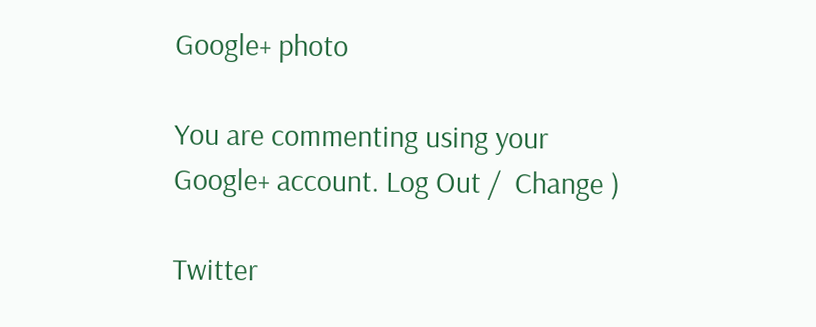Google+ photo

You are commenting using your Google+ account. Log Out /  Change )

Twitter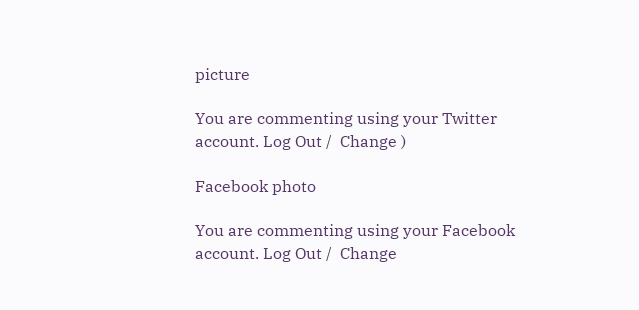picture

You are commenting using your Twitter account. Log Out /  Change )

Facebook photo

You are commenting using your Facebook account. Log Out /  Change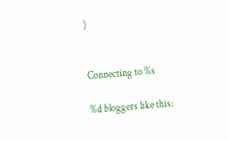)


Connecting to %s

%d bloggers like this: